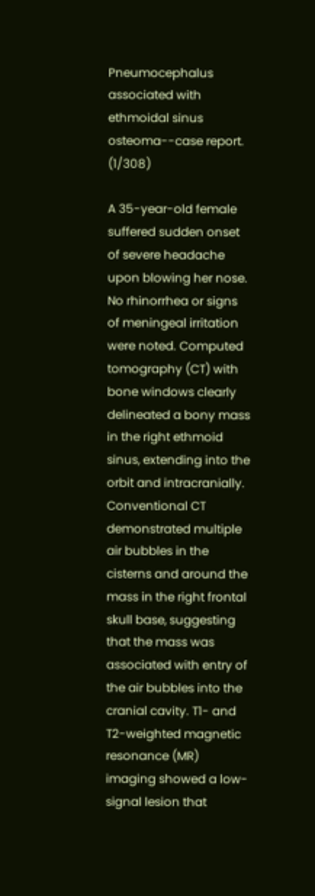Pneumocephalus associated with ethmoidal sinus osteoma--case report. (1/308)

A 35-year-old female suffered sudden onset of severe headache upon blowing her nose. No rhinorrhea or signs of meningeal irritation were noted. Computed tomography (CT) with bone windows clearly delineated a bony mass in the right ethmoid sinus, extending into the orbit and intracranially. Conventional CT demonstrated multiple air bubbles in the cisterns and around the mass in the right frontal skull base, suggesting that the mass was associated with entry of the air bubbles into the cranial cavity. T1- and T2-weighted magnetic resonance (MR) imaging showed a low-signal lesion that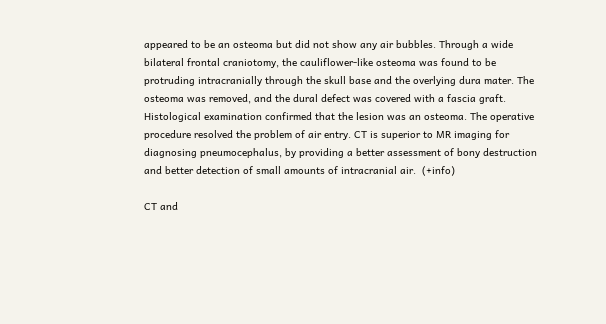appeared to be an osteoma but did not show any air bubbles. Through a wide bilateral frontal craniotomy, the cauliflower-like osteoma was found to be protruding intracranially through the skull base and the overlying dura mater. The osteoma was removed, and the dural defect was covered with a fascia graft. Histological examination confirmed that the lesion was an osteoma. The operative procedure resolved the problem of air entry. CT is superior to MR imaging for diagnosing pneumocephalus, by providing a better assessment of bony destruction and better detection of small amounts of intracranial air.  (+info)

CT and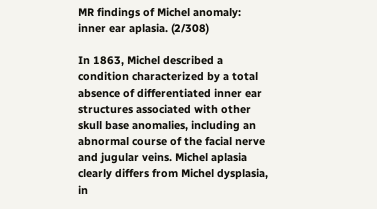MR findings of Michel anomaly: inner ear aplasia. (2/308)

In 1863, Michel described a condition characterized by a total absence of differentiated inner ear structures associated with other skull base anomalies, including an abnormal course of the facial nerve and jugular veins. Michel aplasia clearly differs from Michel dysplasia, in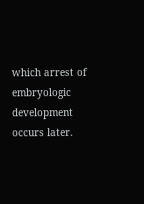which arrest of embryologic development occurs later.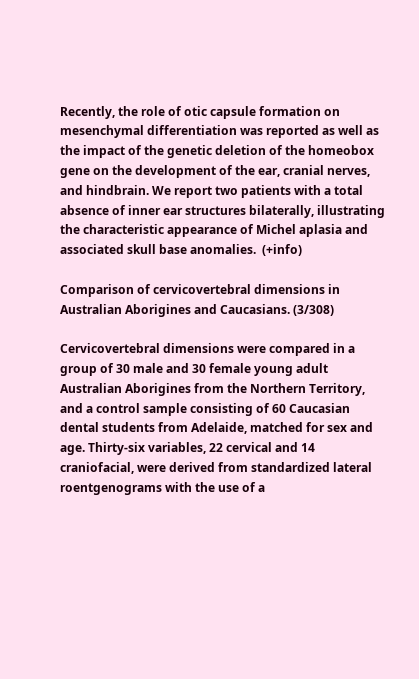Recently, the role of otic capsule formation on mesenchymal differentiation was reported as well as the impact of the genetic deletion of the homeobox gene on the development of the ear, cranial nerves, and hindbrain. We report two patients with a total absence of inner ear structures bilaterally, illustrating the characteristic appearance of Michel aplasia and associated skull base anomalies.  (+info)

Comparison of cervicovertebral dimensions in Australian Aborigines and Caucasians. (3/308)

Cervicovertebral dimensions were compared in a group of 30 male and 30 female young adult Australian Aborigines from the Northern Territory, and a control sample consisting of 60 Caucasian dental students from Adelaide, matched for sex and age. Thirty-six variables, 22 cervical and 14 craniofacial, were derived from standardized lateral roentgenograms with the use of a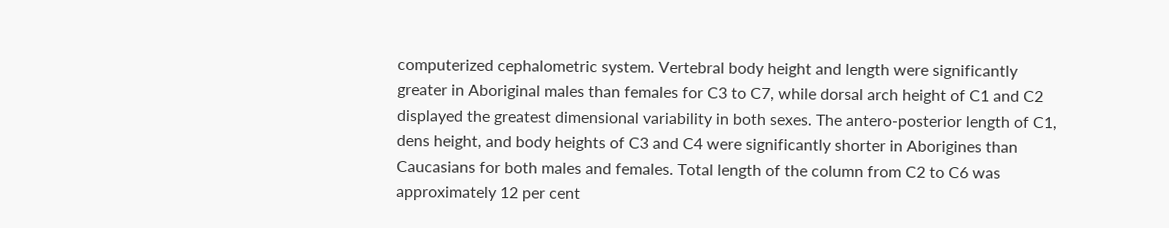computerized cephalometric system. Vertebral body height and length were significantly greater in Aboriginal males than females for C3 to C7, while dorsal arch height of C1 and C2 displayed the greatest dimensional variability in both sexes. The antero-posterior length of C1, dens height, and body heights of C3 and C4 were significantly shorter in Aborigines than Caucasians for both males and females. Total length of the column from C2 to C6 was approximately 12 per cent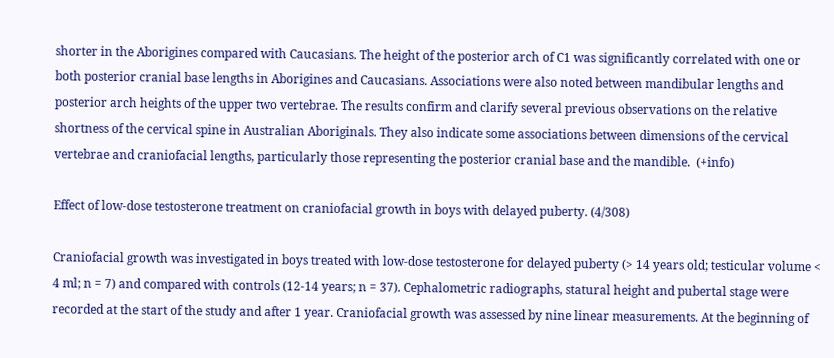shorter in the Aborigines compared with Caucasians. The height of the posterior arch of C1 was significantly correlated with one or both posterior cranial base lengths in Aborigines and Caucasians. Associations were also noted between mandibular lengths and posterior arch heights of the upper two vertebrae. The results confirm and clarify several previous observations on the relative shortness of the cervical spine in Australian Aboriginals. They also indicate some associations between dimensions of the cervical vertebrae and craniofacial lengths, particularly those representing the posterior cranial base and the mandible.  (+info)

Effect of low-dose testosterone treatment on craniofacial growth in boys with delayed puberty. (4/308)

Craniofacial growth was investigated in boys treated with low-dose testosterone for delayed puberty (> 14 years old; testicular volume < 4 ml; n = 7) and compared with controls (12-14 years; n = 37). Cephalometric radiographs, statural height and pubertal stage were recorded at the start of the study and after 1 year. Craniofacial growth was assessed by nine linear measurements. At the beginning of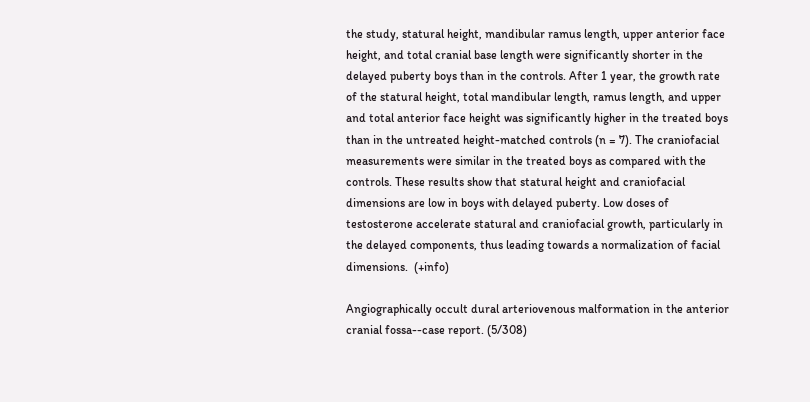the study, statural height, mandibular ramus length, upper anterior face height, and total cranial base length were significantly shorter in the delayed puberty boys than in the controls. After 1 year, the growth rate of the statural height, total mandibular length, ramus length, and upper and total anterior face height was significantly higher in the treated boys than in the untreated height-matched controls (n = 7). The craniofacial measurements were similar in the treated boys as compared with the controls. These results show that statural height and craniofacial dimensions are low in boys with delayed puberty. Low doses of testosterone accelerate statural and craniofacial growth, particularly in the delayed components, thus leading towards a normalization of facial dimensions.  (+info)

Angiographically occult dural arteriovenous malformation in the anterior cranial fossa--case report. (5/308)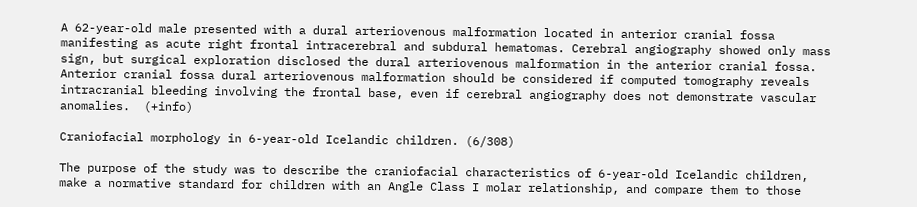A 62-year-old male presented with a dural arteriovenous malformation located in anterior cranial fossa manifesting as acute right frontal intracerebral and subdural hematomas. Cerebral angiography showed only mass sign, but surgical exploration disclosed the dural arteriovenous malformation in the anterior cranial fossa. Anterior cranial fossa dural arteriovenous malformation should be considered if computed tomography reveals intracranial bleeding involving the frontal base, even if cerebral angiography does not demonstrate vascular anomalies.  (+info)

Craniofacial morphology in 6-year-old Icelandic children. (6/308)

The purpose of the study was to describe the craniofacial characteristics of 6-year-old Icelandic children, make a normative standard for children with an Angle Class I molar relationship, and compare them to those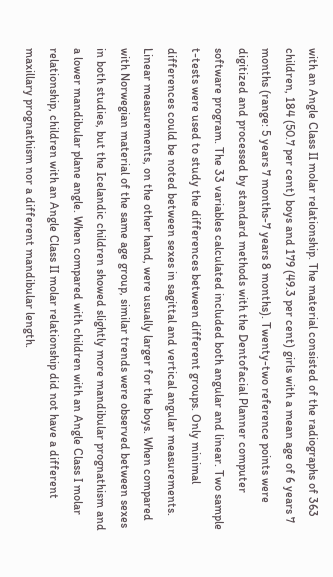with an Angle Class II molar relationship. The material consisted of the radiographs of 363 children, 184 (50.7 per cent) boys and 179 (49.3 per cent) girls with a mean age of 6 years 7 months (range: 5 years 7 months-7 years 8 months). Twenty-two reference points were digitized and processed by standard methods with the Dentofacial Planner computer software program. The 33 variables calculated included both angular and linear. Two sample t-tests were used to study the differences between different groups. Only minimal differences could be noted between sexes in sagittal and vertical angular measurements. Linear measurements, on the other hand, were usually larger for the boys. When compared with Norwegian material of the same age group, similar trends were observed between sexes in both studies, but the Icelandic children showed slightly more mandibular prognathism and a lower mandibular plane angle. When compared with children with an Angle Class I molar relationship, children with an Angle Class II molar relationship did not have a different maxillary prognathism nor a different mandibular length.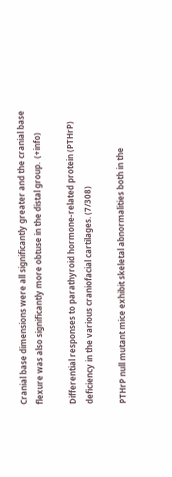Cranial base dimensions were all significantly greater and the cranial base flexure was also significantly more obtuse in the distal group.  (+info)

Differential responses to parathyroid hormone-related protein (PTHrP) deficiency in the various craniofacial cartilages. (7/308)

PTHrP null mutant mice exhibit skeletal abnormalities both in the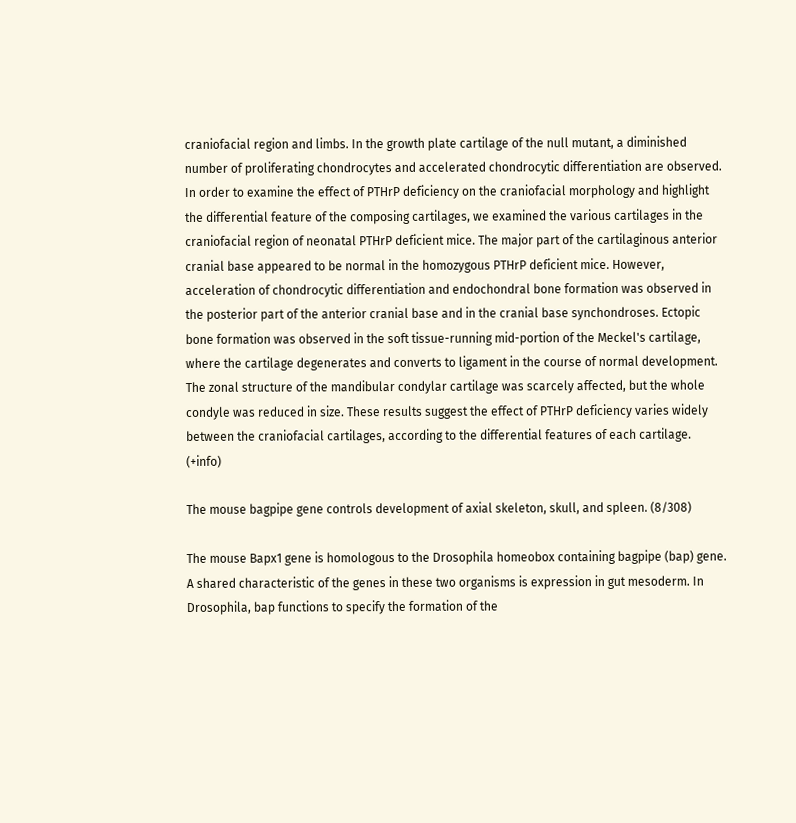craniofacial region and limbs. In the growth plate cartilage of the null mutant, a diminished number of proliferating chondrocytes and accelerated chondrocytic differentiation are observed. In order to examine the effect of PTHrP deficiency on the craniofacial morphology and highlight the differential feature of the composing cartilages, we examined the various cartilages in the craniofacial region of neonatal PTHrP deficient mice. The major part of the cartilaginous anterior cranial base appeared to be normal in the homozygous PTHrP deficient mice. However, acceleration of chondrocytic differentiation and endochondral bone formation was observed in the posterior part of the anterior cranial base and in the cranial base synchondroses. Ectopic bone formation was observed in the soft tissue-running mid-portion of the Meckel's cartilage, where the cartilage degenerates and converts to ligament in the course of normal development. The zonal structure of the mandibular condylar cartilage was scarcely affected, but the whole condyle was reduced in size. These results suggest the effect of PTHrP deficiency varies widely between the craniofacial cartilages, according to the differential features of each cartilage.  (+info)

The mouse bagpipe gene controls development of axial skeleton, skull, and spleen. (8/308)

The mouse Bapx1 gene is homologous to the Drosophila homeobox containing bagpipe (bap) gene. A shared characteristic of the genes in these two organisms is expression in gut mesoderm. In Drosophila, bap functions to specify the formation of the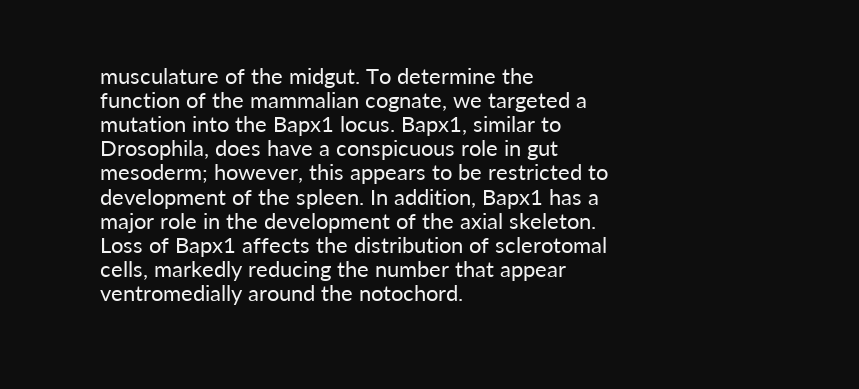musculature of the midgut. To determine the function of the mammalian cognate, we targeted a mutation into the Bapx1 locus. Bapx1, similar to Drosophila, does have a conspicuous role in gut mesoderm; however, this appears to be restricted to development of the spleen. In addition, Bapx1 has a major role in the development of the axial skeleton. Loss of Bapx1 affects the distribution of sclerotomal cells, markedly reducing the number that appear ventromedially around the notochord.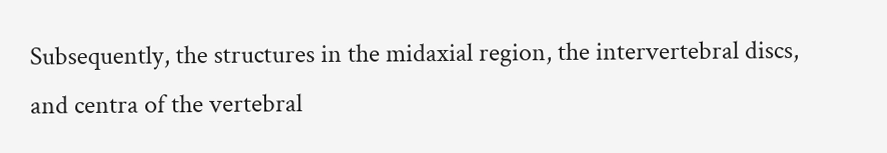Subsequently, the structures in the midaxial region, the intervertebral discs, and centra of the vertebral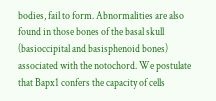bodies, fail to form. Abnormalities are also found in those bones of the basal skull (basioccipital and basisphenoid bones) associated with the notochord. We postulate that Bapx1 confers the capacity of cells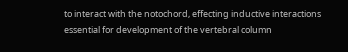to interact with the notochord, effecting inductive interactions essential for development of the vertebral column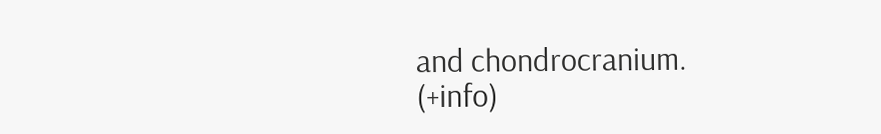and chondrocranium.  (+info)